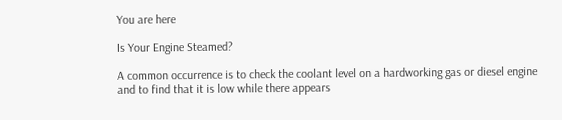You are here

Is Your Engine Steamed?

A common occurrence is to check the coolant level on a hardworking gas or diesel engine and to find that it is low while there appears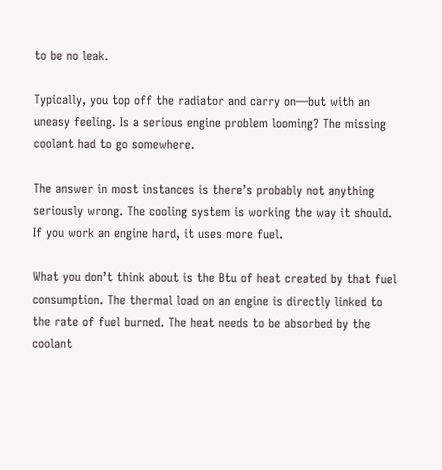to be no leak.

Typically, you top off the radiator and carry on—but with an uneasy feeling. Is a serious engine problem looming? The missing coolant had to go somewhere.

The answer in most instances is there’s probably not anything seriously wrong. The cooling system is working the way it should. If you work an engine hard, it uses more fuel.

What you don’t think about is the Btu of heat created by that fuel consumption. The thermal load on an engine is directly linked to the rate of fuel burned. The heat needs to be absorbed by the coolant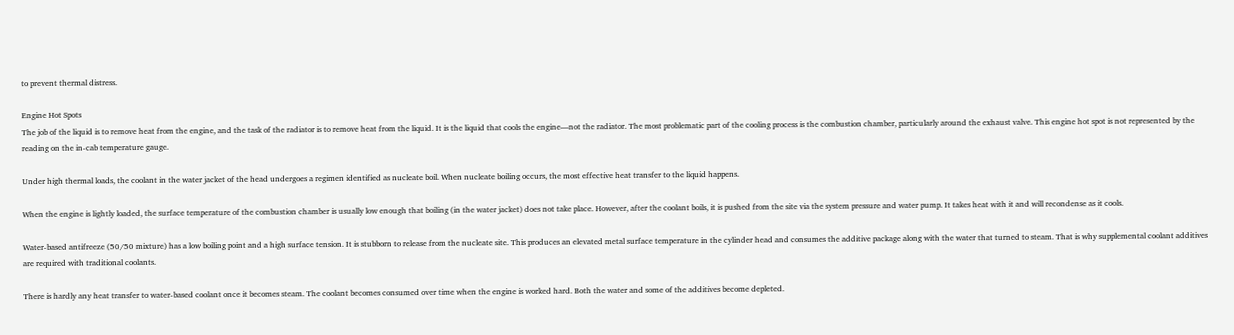to prevent thermal distress.

Engine Hot Spots
The job of the liquid is to remove heat from the engine, and the task of the radiator is to remove heat from the liquid. It is the liquid that cools the engine—not the radiator. The most problematic part of the cooling process is the combustion chamber, particularly around the exhaust valve. This engine hot spot is not represented by the reading on the in-cab temperature gauge.

Under high thermal loads, the coolant in the water jacket of the head undergoes a regimen identified as nucleate boil. When nucleate boiling occurs, the most effective heat transfer to the liquid happens.

When the engine is lightly loaded, the surface temperature of the combustion chamber is usually low enough that boiling (in the water jacket) does not take place. However, after the coolant boils, it is pushed from the site via the system pressure and water pump. It takes heat with it and will recondense as it cools.

Water-based antifreeze (50/50 mixture) has a low boiling point and a high surface tension. It is stubborn to release from the nucleate site. This produces an elevated metal surface temperature in the cylinder head and consumes the additive package along with the water that turned to steam. That is why supplemental coolant additives are required with traditional coolants.

There is hardly any heat transfer to water-based coolant once it becomes steam. The coolant becomes consumed over time when the engine is worked hard. Both the water and some of the additives become depleted.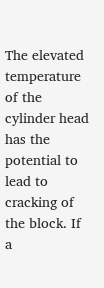The elevated temperature of the cylinder head has the potential to lead to cracking of the block. If a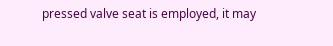pressed valve seat is employed, it may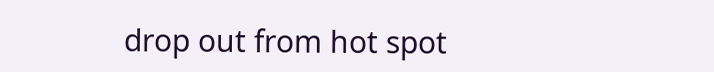drop out from hot spot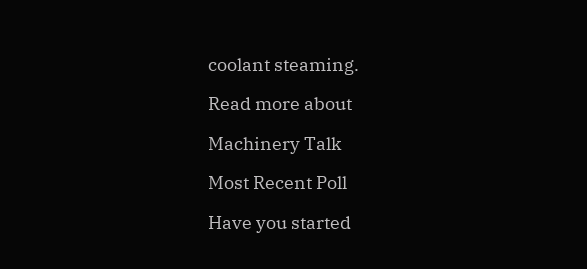coolant steaming.

Read more about

Machinery Talk

Most Recent Poll

Have you started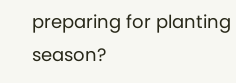preparing for planting season?